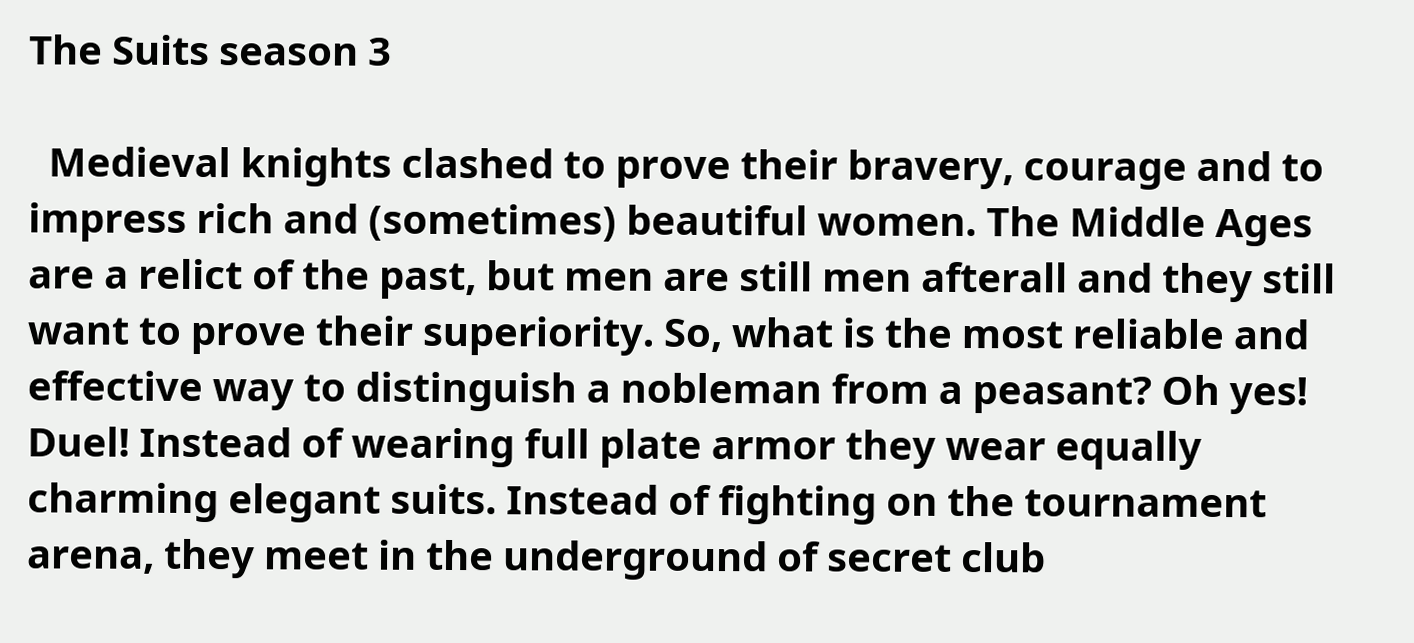The Suits season 3

  Medieval knights clashed to prove their bravery, courage and to impress rich and (sometimes) beautiful women. The Middle Ages are a relict of the past, but men are still men afterall and they still want to prove their superiority. So, what is the most reliable and effective way to distinguish a nobleman from a peasant? Oh yes! Duel! Instead of wearing full plate armor they wear equally charming elegant suits. Instead of fighting on the tournament arena, they meet in the underground of secret club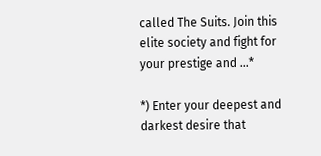called The Suits. Join this elite society and fight for your prestige and ...*

*) Enter your deepest and darkest desire that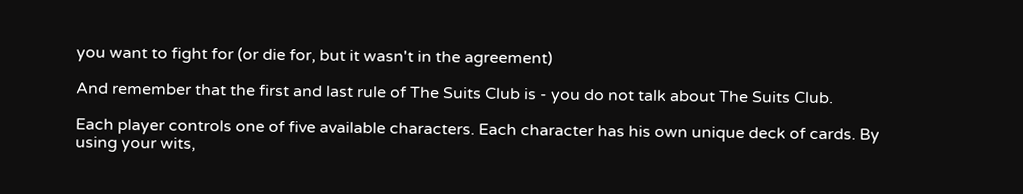you want to fight for (or die for, but it wasn't in the agreement)

And remember that the first and last rule of The Suits Club is - you do not talk about The Suits Club.

Each player controls one of five available characters. Each character has his own unique deck of cards. By using your wits,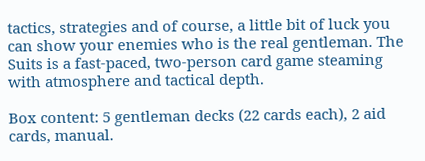tactics, strategies and of course, a little bit of luck you can show your enemies who is the real gentleman. The Suits is a fast-paced, two-person card game steaming with atmosphere and tactical depth.

Box content: 5 gentleman decks (22 cards each), 2 aid cards, manual.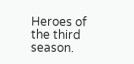Heroes of the third season.